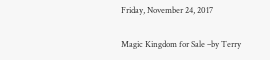Friday, November 24, 2017

Magic Kingdom for Sale –by Terry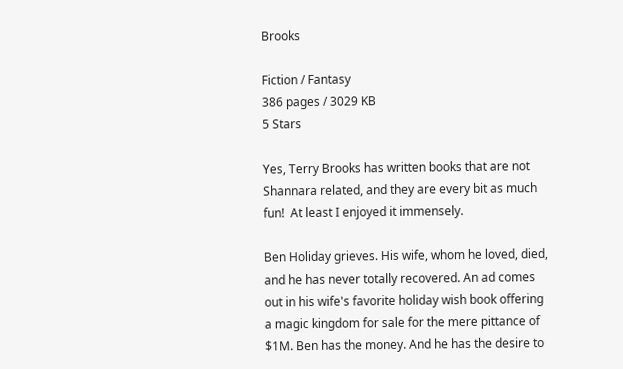Brooks

Fiction / Fantasy
386 pages / 3029 KB
5 Stars

Yes, Terry Brooks has written books that are not Shannara related, and they are every bit as much fun!  At least I enjoyed it immensely.

Ben Holiday grieves. His wife, whom he loved, died, and he has never totally recovered. An ad comes out in his wife's favorite holiday wish book offering a magic kingdom for sale for the mere pittance of $1M. Ben has the money. And he has the desire to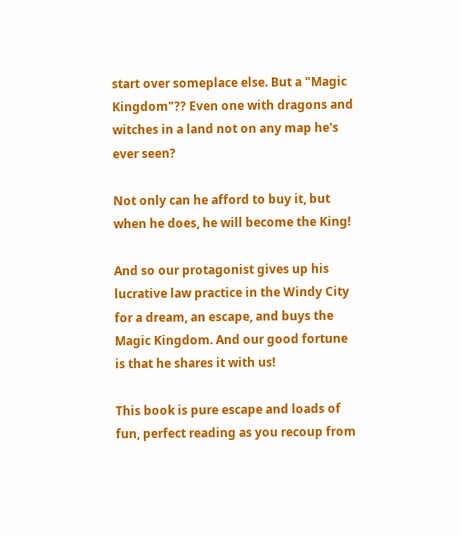start over someplace else. But a "Magic Kingdom"?? Even one with dragons and witches in a land not on any map he's ever seen?

Not only can he afford to buy it, but when he does, he will become the King!

And so our protagonist gives up his lucrative law practice in the Windy City for a dream, an escape, and buys the Magic Kingdom. And our good fortune is that he shares it with us!

This book is pure escape and loads of fun, perfect reading as you recoup from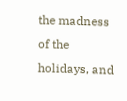the madness of the holidays, and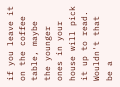if you leave it on the coffee table, maybe the younger ones in your house will pick it up to read. Wouldn't that be a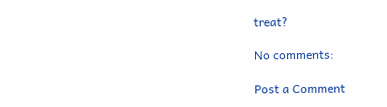treat?

No comments:

Post a Comment